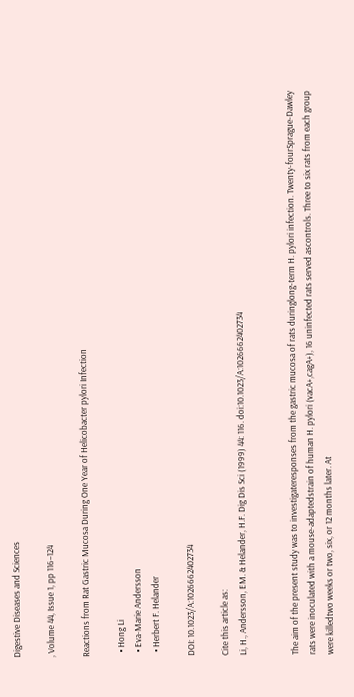Digestive Diseases and Sciences

, Volume 44, Issue 1, pp 116–124

Reactions from Rat Gastric Mucosa During One Year of Helicobacter pylori Infection

  • Hong Li
  • Eva-Marie Andersson
  • Herbert F. Helander

DOI: 10.1023/A:1026662402734

Cite this article as:
Li, H., Andersson, EM. & Helander, H.F. Dig Dis Sci (1999) 44: 116. doi:10.1023/A:1026662402734


The aim of the present study was to investigateresponses from the gastric mucosa of rats duringlong-term H. pylori infection. Twenty-fourSprague-Dawley rats were inoculated with a mouse-adaptedstrain of human H. pylori (vacA+,cagA+), 16 uninfected rats served ascontrols. Three to six rats from each group were killedtwo weeks or two, six, or 12 months later. At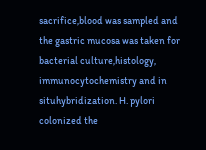sacrifice,blood was sampled and the gastric mucosa was taken for bacterial culture,histology, immunocytochemistry and in situhybridization. H. pylori colonized the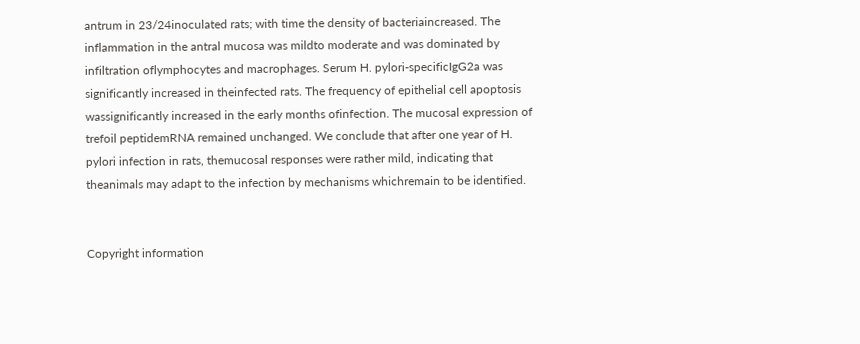antrum in 23/24inoculated rats; with time the density of bacteriaincreased. The inflammation in the antral mucosa was mildto moderate and was dominated by infiltration oflymphocytes and macrophages. Serum H. pylori-specificIgG2a was significantly increased in theinfected rats. The frequency of epithelial cell apoptosis wassignificantly increased in the early months ofinfection. The mucosal expression of trefoil peptidemRNA remained unchanged. We conclude that after one year of H. pylori infection in rats, themucosal responses were rather mild, indicating that theanimals may adapt to the infection by mechanisms whichremain to be identified.


Copyright information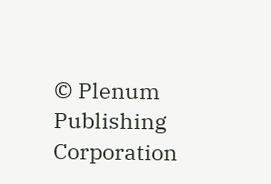© Plenum Publishing Corporation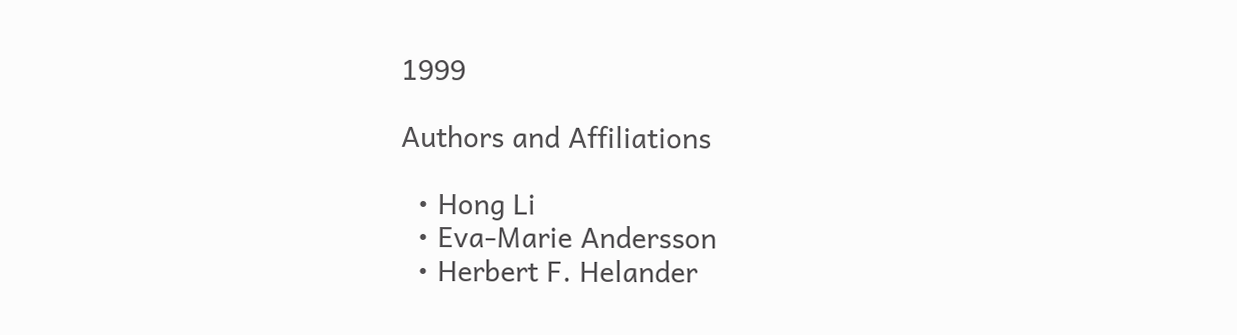1999

Authors and Affiliations

  • Hong Li
  • Eva-Marie Andersson
  • Herbert F. Helander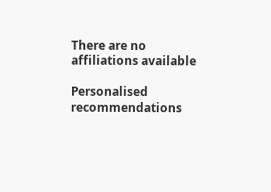There are no affiliations available

Personalised recommendations